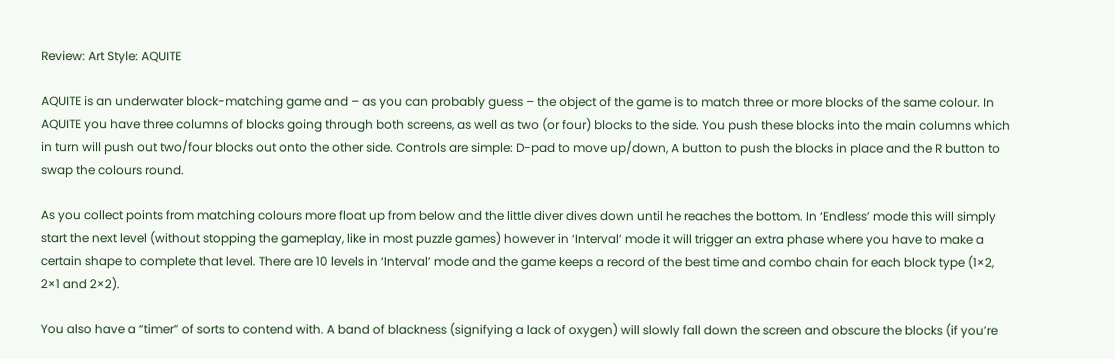Review: Art Style: AQUITE

AQUITE is an underwater block-matching game and – as you can probably guess – the object of the game is to match three or more blocks of the same colour. In AQUITE you have three columns of blocks going through both screens, as well as two (or four) blocks to the side. You push these blocks into the main columns which in turn will push out two/four blocks out onto the other side. Controls are simple: D-pad to move up/down, A button to push the blocks in place and the R button to swap the colours round.

As you collect points from matching colours more float up from below and the little diver dives down until he reaches the bottom. In ‘Endless’ mode this will simply start the next level (without stopping the gameplay, like in most puzzle games) however in ‘Interval’ mode it will trigger an extra phase where you have to make a certain shape to complete that level. There are 10 levels in ‘Interval’ mode and the game keeps a record of the best time and combo chain for each block type (1×2, 2×1 and 2×2).

You also have a “timer” of sorts to contend with. A band of blackness (signifying a lack of oxygen) will slowly fall down the screen and obscure the blocks (if you’re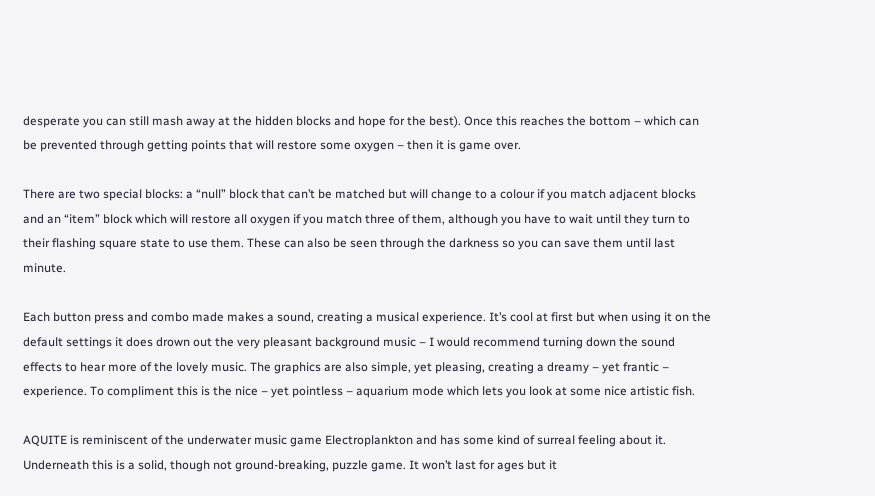desperate you can still mash away at the hidden blocks and hope for the best). Once this reaches the bottom – which can be prevented through getting points that will restore some oxygen – then it is game over.

There are two special blocks: a “null” block that can’t be matched but will change to a colour if you match adjacent blocks and an “item” block which will restore all oxygen if you match three of them, although you have to wait until they turn to their flashing square state to use them. These can also be seen through the darkness so you can save them until last minute.

Each button press and combo made makes a sound, creating a musical experience. It’s cool at first but when using it on the default settings it does drown out the very pleasant background music – I would recommend turning down the sound effects to hear more of the lovely music. The graphics are also simple, yet pleasing, creating a dreamy – yet frantic – experience. To compliment this is the nice – yet pointless – aquarium mode which lets you look at some nice artistic fish.

AQUITE is reminiscent of the underwater music game Electroplankton and has some kind of surreal feeling about it. Underneath this is a solid, though not ground-breaking, puzzle game. It won’t last for ages but it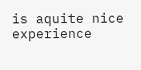is aquite nice experience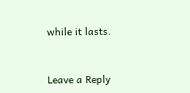while it lasts.


Leave a Reply